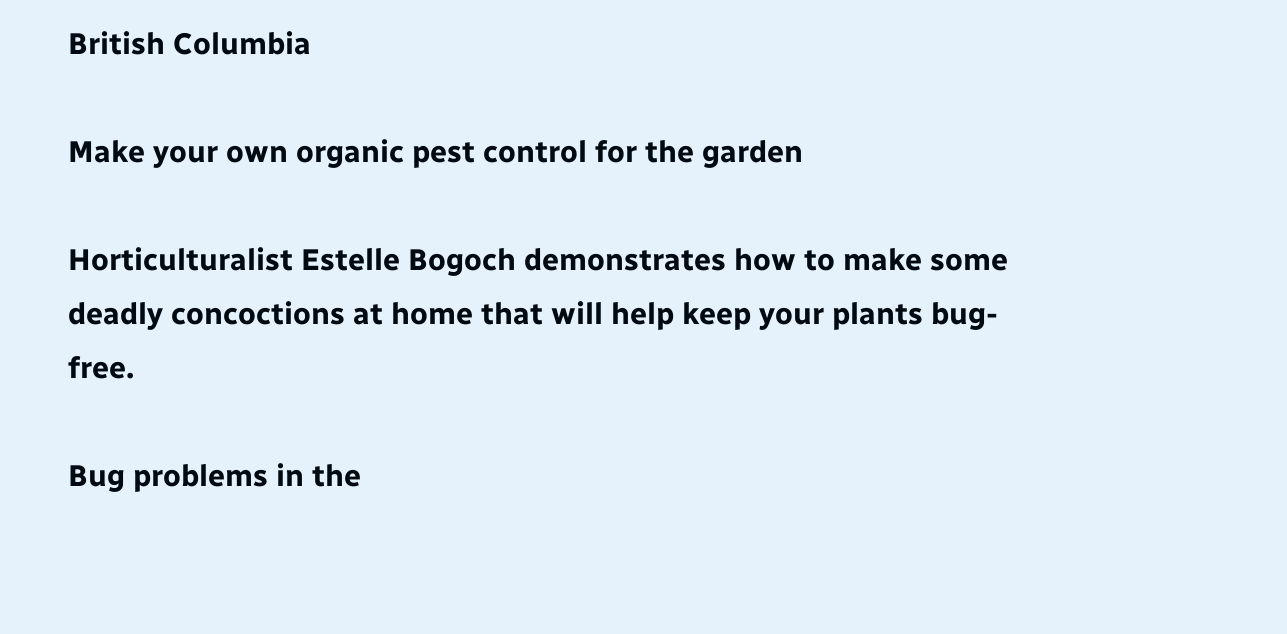British Columbia

Make your own organic pest control for the garden

Horticulturalist Estelle Bogoch demonstrates how to make some deadly concoctions at home that will help keep your plants bug-free.

Bug problems in the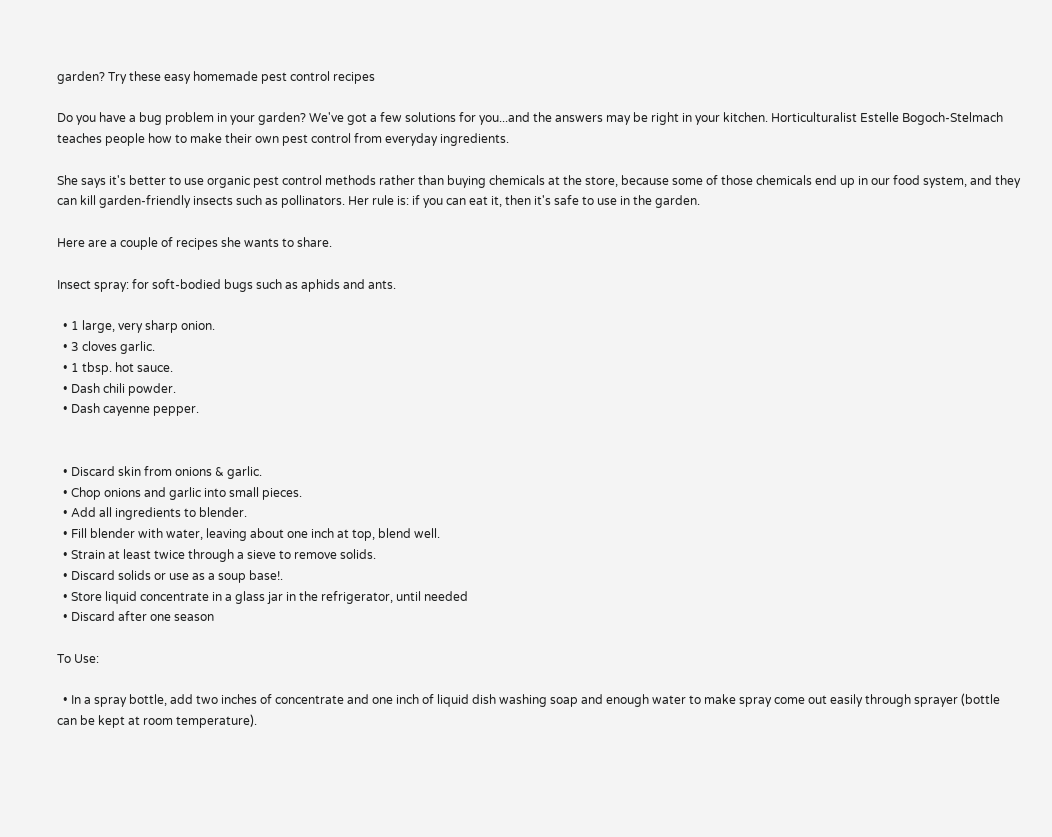garden? Try these easy homemade pest control recipes

Do you have a bug problem in your garden? We've got a few solutions for you...and the answers may be right in your kitchen. Horticulturalist Estelle Bogoch-Stelmach teaches people how to make their own pest control from everyday ingredients.

She says it's better to use organic pest control methods rather than buying chemicals at the store, because some of those chemicals end up in our food system, and they can kill garden-friendly insects such as pollinators. Her rule is: if you can eat it, then it's safe to use in the garden.

Here are a couple of recipes she wants to share.

Insect spray: for soft-bodied bugs such as aphids and ants.

  • 1 large, very sharp onion.
  • 3 cloves garlic.
  • 1 tbsp. hot sauce.
  • Dash chili powder.
  • Dash cayenne pepper.


  • Discard skin from onions & garlic.
  • Chop onions and garlic into small pieces.
  • Add all ingredients to blender.
  • Fill blender with water, leaving about one inch at top, blend well.
  • Strain at least twice through a sieve to remove solids.
  • Discard solids or use as a soup base!.
  • Store liquid concentrate in a glass jar in the refrigerator, until needed
  • Discard after one season

To Use:

  • In a spray bottle, add two inches of concentrate and one inch of liquid dish washing soap and enough water to make spray come out easily through sprayer (bottle can be kept at room temperature).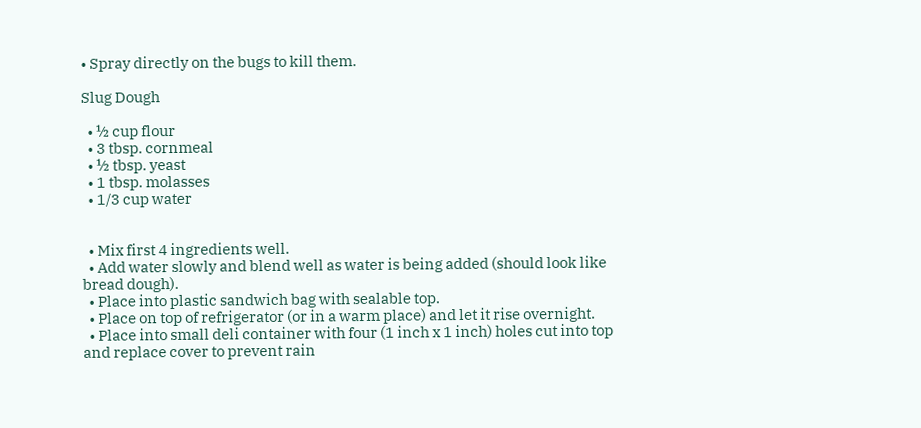• Spray directly on the bugs to kill them.

Slug Dough

  • ½ cup flour
  • 3 tbsp. cornmeal
  • ½ tbsp. yeast
  • 1 tbsp. molasses
  • 1/3 cup water


  • Mix first 4 ingredients well.
  • Add water slowly and blend well as water is being added (should look like bread dough).
  • Place into plastic sandwich bag with sealable top.
  • Place on top of refrigerator (or in a warm place) and let it rise overnight.
  • Place into small deli container with four (1 inch x 1 inch) holes cut into top and replace cover to prevent rain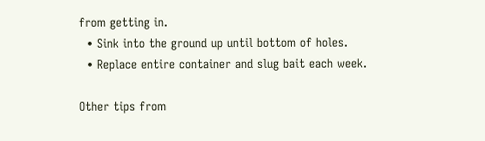from getting in.
  • Sink into the ground up until bottom of holes.
  • Replace entire container and slug bait each week.

Other tips from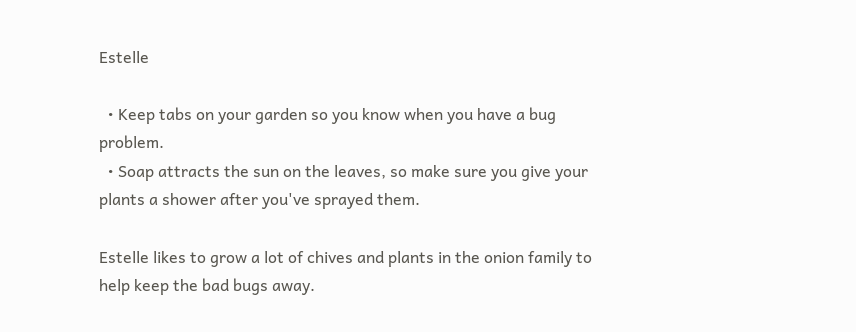Estelle

  • Keep tabs on your garden so you know when you have a bug problem.
  • Soap attracts the sun on the leaves, so make sure you give your plants a shower after you've sprayed them.

Estelle likes to grow a lot of chives and plants in the onion family to help keep the bad bugs away.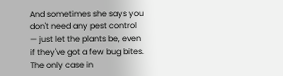And sometimes she says you don't need any pest control — just let the plants be, even if they've got a few bug bites. The only case in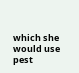which she would use pest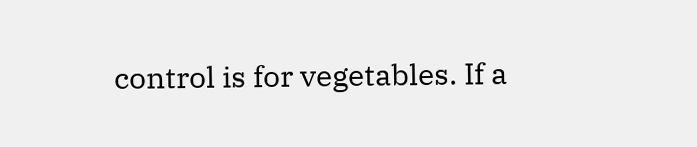control is for vegetables. If a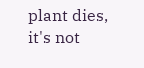plant dies, it's not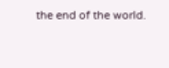the end of the world.